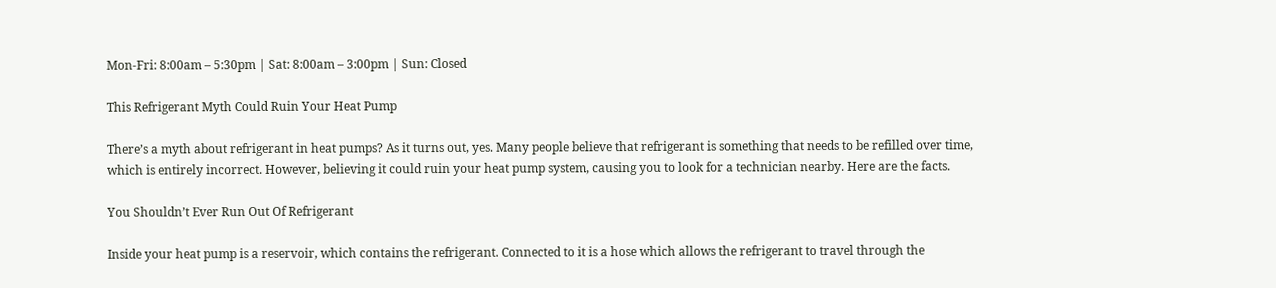Mon-Fri: 8:00am – 5:30pm | Sat: 8:00am – 3:00pm | Sun: Closed

This Refrigerant Myth Could Ruin Your Heat Pump

There’s a myth about refrigerant in heat pumps? As it turns out, yes. Many people believe that refrigerant is something that needs to be refilled over time, which is entirely incorrect. However, believing it could ruin your heat pump system, causing you to look for a technician nearby. Here are the facts.

You Shouldn’t Ever Run Out Of Refrigerant

Inside your heat pump is a reservoir, which contains the refrigerant. Connected to it is a hose which allows the refrigerant to travel through the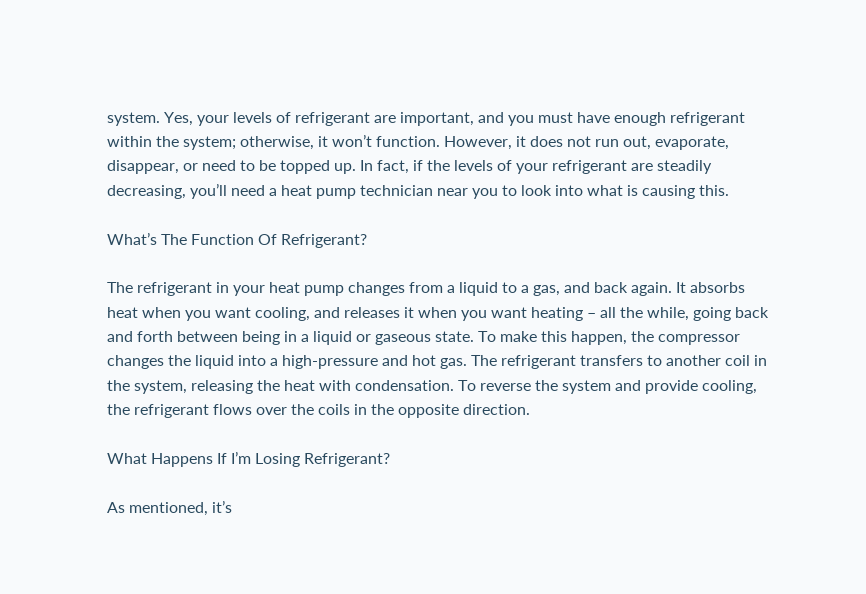system. Yes, your levels of refrigerant are important, and you must have enough refrigerant within the system; otherwise, it won’t function. However, it does not run out, evaporate, disappear, or need to be topped up. In fact, if the levels of your refrigerant are steadily decreasing, you’ll need a heat pump technician near you to look into what is causing this.

What’s The Function Of Refrigerant?

The refrigerant in your heat pump changes from a liquid to a gas, and back again. It absorbs heat when you want cooling, and releases it when you want heating – all the while, going back and forth between being in a liquid or gaseous state. To make this happen, the compressor changes the liquid into a high-pressure and hot gas. The refrigerant transfers to another coil in the system, releasing the heat with condensation. To reverse the system and provide cooling, the refrigerant flows over the coils in the opposite direction.

What Happens If I’m Losing Refrigerant?

As mentioned, it’s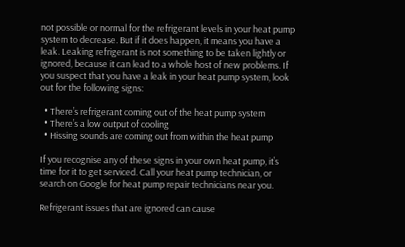not possible or normal for the refrigerant levels in your heat pump system to decrease. But if it does happen, it means you have a leak. Leaking refrigerant is not something to be taken lightly or ignored, because it can lead to a whole host of new problems. If you suspect that you have a leak in your heat pump system, look out for the following signs:

  • There’s refrigerant coming out of the heat pump system
  • There’s a low output of cooling
  • Hissing sounds are coming out from within the heat pump

If you recognise any of these signs in your own heat pump, it’s time for it to get serviced. Call your heat pump technician, or search on Google for heat pump repair technicians near you.

Refrigerant issues that are ignored can cause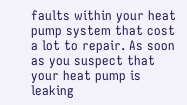faults within your heat pump system that cost a lot to repair. As soon as you suspect that your heat pump is leaking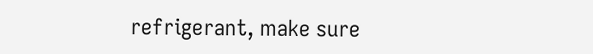refrigerant, make sure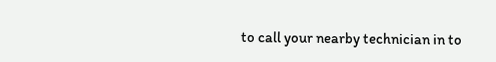to call your nearby technician in to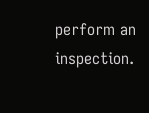perform an inspection.